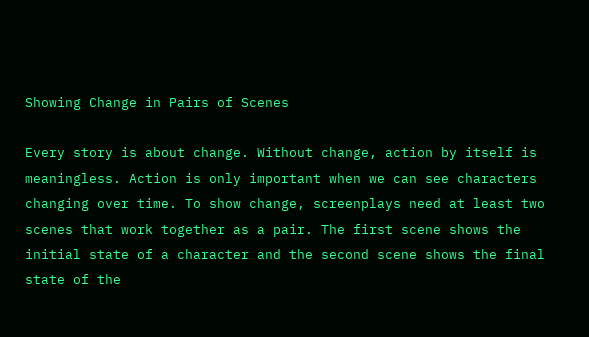Showing Change in Pairs of Scenes

Every story is about change. Without change, action by itself is meaningless. Action is only important when we can see characters changing over time. To show change, screenplays need at least two scenes that work together as a pair. The first scene shows the initial state of a character and the second scene shows the final state of the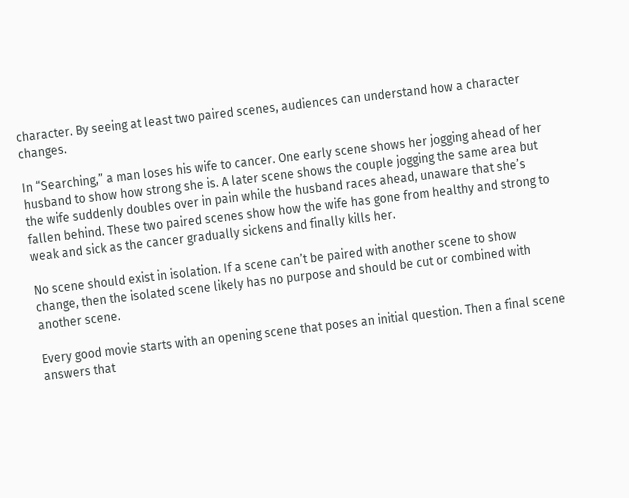character. By seeing at least two paired scenes, audiences can understand how a character changes.

In “Searching,” a man loses his wife to cancer. One early scene shows her jogging ahead of her husband to show how strong she is. A later scene shows the couple jogging the same area but the wife suddenly doubles over in pain while the husband races ahead, unaware that she’s fallen behind. These two paired scenes show how the wife has gone from healthy and strong to weak and sick as the cancer gradually sickens and finally kills her.

No scene should exist in isolation. If a scene can’t be paired with another scene to show change, then the isolated scene likely has no purpose and should be cut or combined with another scene.

Every good movie starts with an opening scene that poses an initial question. Then a final scene answers that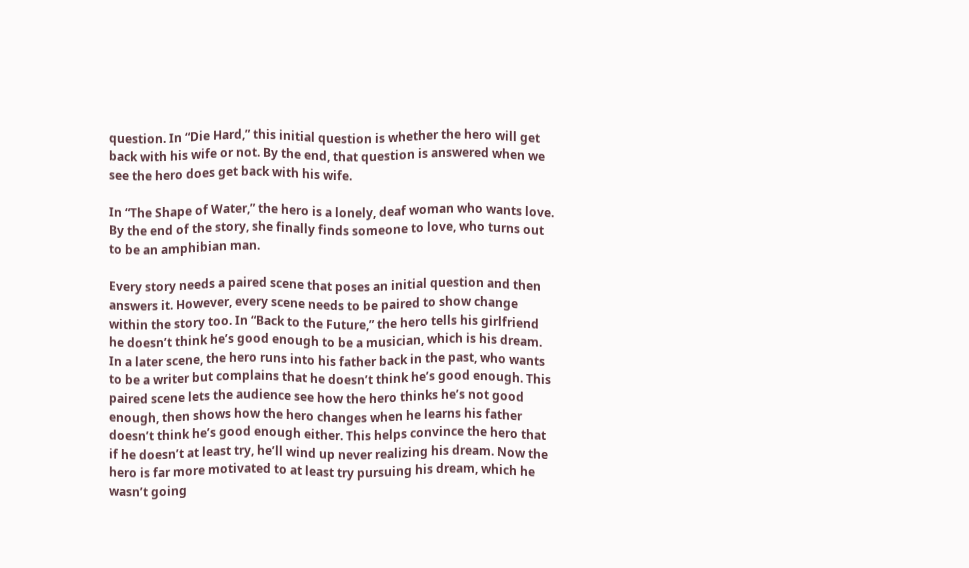question. In “Die Hard,” this initial question is whether the hero will get back with his wife or not. By the end, that question is answered when we see the hero does get back with his wife.

In “The Shape of Water,” the hero is a lonely, deaf woman who wants love. By the end of the story, she finally finds someone to love, who turns out to be an amphibian man.

Every story needs a paired scene that poses an initial question and then answers it. However, every scene needs to be paired to show change within the story too. In “Back to the Future,” the hero tells his girlfriend he doesn’t think he’s good enough to be a musician, which is his dream. In a later scene, the hero runs into his father back in the past, who wants to be a writer but complains that he doesn’t think he’s good enough. This paired scene lets the audience see how the hero thinks he’s not good enough, then shows how the hero changes when he learns his father doesn’t think he’s good enough either. This helps convince the hero that if he doesn’t at least try, he’ll wind up never realizing his dream. Now the hero is far more motivated to at least try pursuing his dream, which he wasn’t going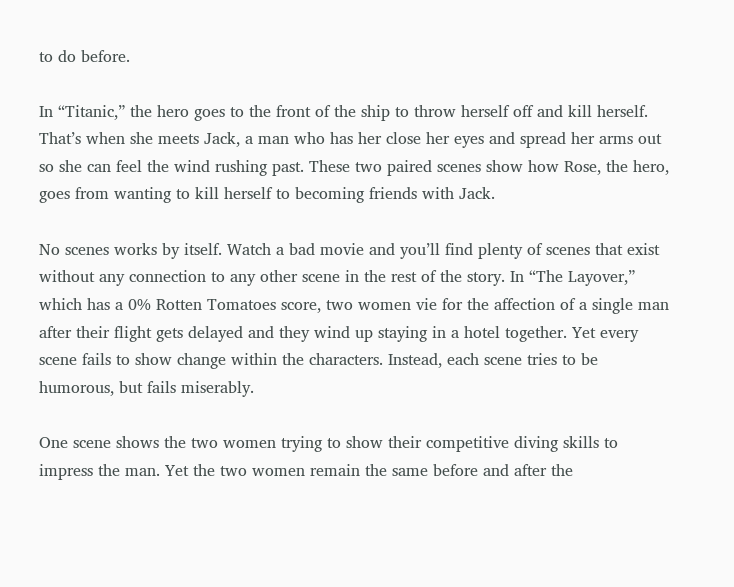to do before.

In “Titanic,” the hero goes to the front of the ship to throw herself off and kill herself. That’s when she meets Jack, a man who has her close her eyes and spread her arms out so she can feel the wind rushing past. These two paired scenes show how Rose, the hero, goes from wanting to kill herself to becoming friends with Jack.

No scenes works by itself. Watch a bad movie and you’ll find plenty of scenes that exist without any connection to any other scene in the rest of the story. In “The Layover,” which has a 0% Rotten Tomatoes score, two women vie for the affection of a single man after their flight gets delayed and they wind up staying in a hotel together. Yet every scene fails to show change within the characters. Instead, each scene tries to be humorous, but fails miserably.

One scene shows the two women trying to show their competitive diving skills to impress the man. Yet the two women remain the same before and after the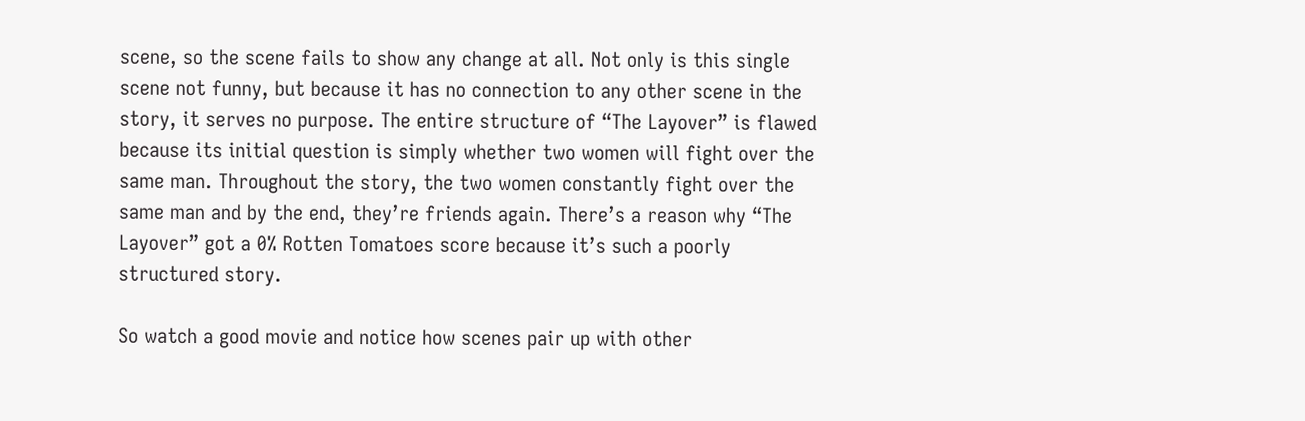scene, so the scene fails to show any change at all. Not only is this single scene not funny, but because it has no connection to any other scene in the story, it serves no purpose. The entire structure of “The Layover” is flawed because its initial question is simply whether two women will fight over the same man. Throughout the story, the two women constantly fight over the same man and by the end, they’re friends again. There’s a reason why “The Layover” got a 0% Rotten Tomatoes score because it’s such a poorly structured story.

So watch a good movie and notice how scenes pair up with other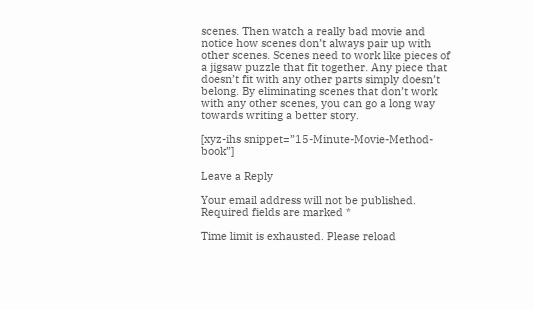scenes. Then watch a really bad movie and notice how scenes don’t always pair up with other scenes. Scenes need to work like pieces of a jigsaw puzzle that fit together. Any piece that doesn’t fit with any other parts simply doesn’t belong. By eliminating scenes that don’t work with any other scenes, you can go a long way towards writing a better story.

[xyz-ihs snippet=”15-Minute-Movie-Method-book”]

Leave a Reply

Your email address will not be published. Required fields are marked *

Time limit is exhausted. Please reload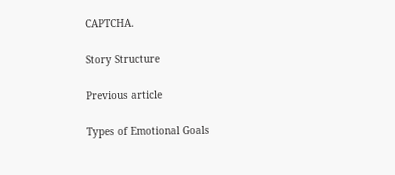CAPTCHA.

Story Structure

Previous article

Types of Emotional Goals